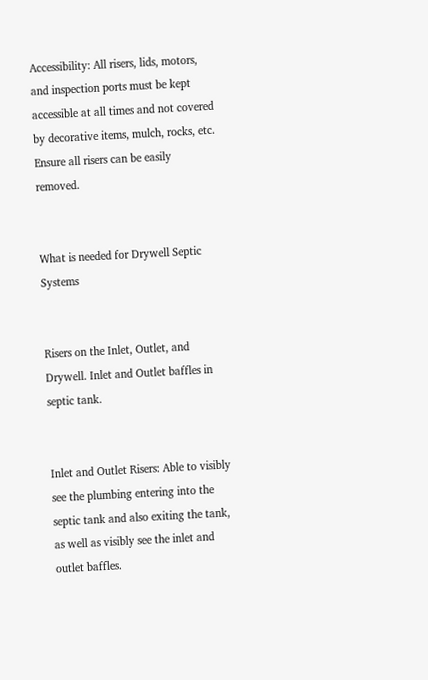Accessibility: All risers, lids, motors, and inspection ports must be kept accessible at all times and not covered by decorative items, mulch, rocks, etc. Ensure all risers can be easily removed.


What is needed for Drywell Septic Systems


Risers on the Inlet, Outlet, and Drywell. Inlet and Outlet baffles in septic tank.


Inlet and Outlet Risers: Able to visibly see the plumbing entering into the septic tank and also exiting the tank, as well as visibly see the inlet and outlet baffles.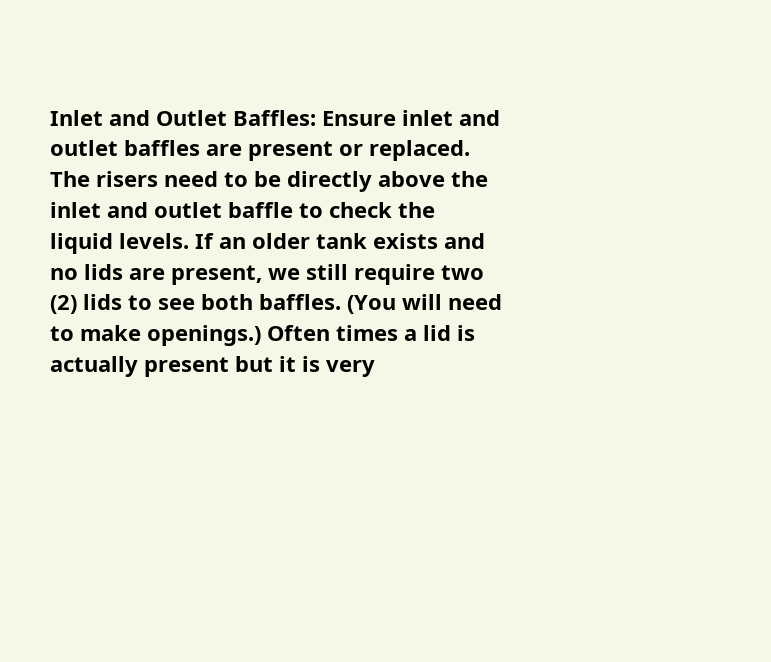Inlet and Outlet Baffles: Ensure inlet and outlet baffles are present or replaced. The risers need to be directly above the inlet and outlet baffle to check the liquid levels. If an older tank exists and no lids are present, we still require two (2) lids to see both baffles. (You will need to make openings.) Often times a lid is actually present but it is very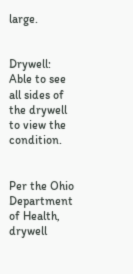large.


Drywell: Able to see all sides of the drywell to view the condition.


Per the Ohio Department of Health, drywell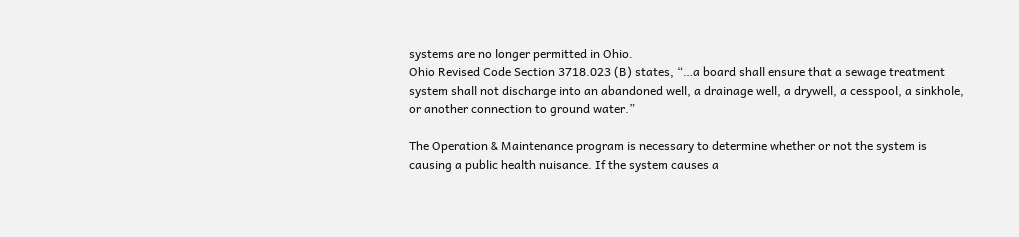systems are no longer permitted in Ohio.
Ohio Revised Code Section 3718.023 (B) states, “…a board shall ensure that a sewage treatment system shall not discharge into an abandoned well, a drainage well, a drywell, a cesspool, a sinkhole, or another connection to ground water.”

The Operation & Maintenance program is necessary to determine whether or not the system is causing a public health nuisance. If the system causes a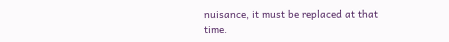nuisance, it must be replaced at that time.